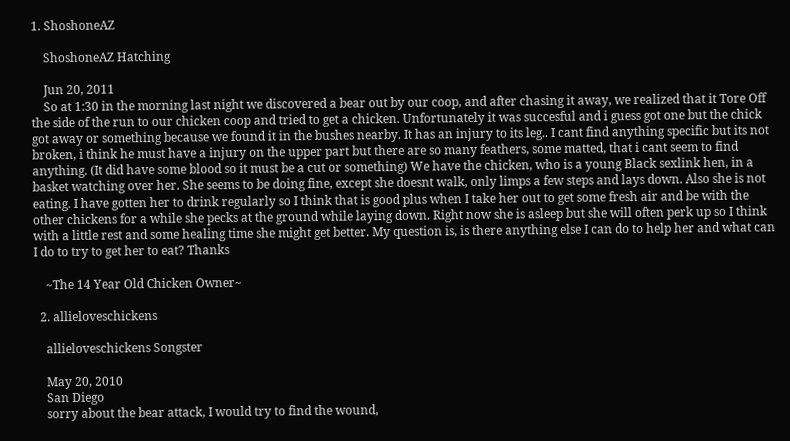1. ShoshoneAZ

    ShoshoneAZ Hatching

    Jun 20, 2011
    So at 1:30 in the morning last night we discovered a bear out by our coop, and after chasing it away, we realized that it Tore Off the side of the run to our chicken coop and tried to get a chicken. Unfortunately it was succesful and i guess got one but the chick got away or something because we found it in the bushes nearby. It has an injury to its leg.. I cant find anything specific but its not broken, i think he must have a injury on the upper part but there are so many feathers, some matted, that i cant seem to find anything. (It did have some blood so it must be a cut or something) We have the chicken, who is a young Black sexlink hen, in a basket watching over her. She seems to be doing fine, except she doesnt walk, only limps a few steps and lays down. Also she is not eating. I have gotten her to drink regularly so I think that is good plus when I take her out to get some fresh air and be with the other chickens for a while she pecks at the ground while laying down. Right now she is asleep but she will often perk up so I think with a little rest and some healing time she might get better. My question is, is there anything else I can do to help her and what can I do to try to get her to eat? Thanks

    ~The 14 Year Old Chicken Owner~

  2. allieloveschickens

    allieloveschickens Songster

    May 20, 2010
    San Diego
    sorry about the bear attack, I would try to find the wound,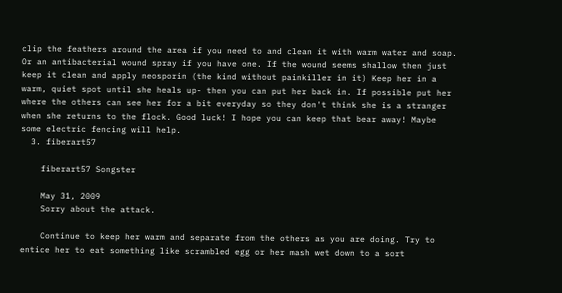clip the feathers around the area if you need to and clean it with warm water and soap. Or an antibacterial wound spray if you have one. If the wound seems shallow then just keep it clean and apply neosporin (the kind without painkiller in it) Keep her in a warm, quiet spot until she heals up- then you can put her back in. If possible put her where the others can see her for a bit everyday so they don't think she is a stranger when she returns to the flock. Good luck! I hope you can keep that bear away! Maybe some electric fencing will help.
  3. fiberart57

    fiberart57 Songster

    May 31, 2009
    Sorry about the attack.

    Continue to keep her warm and separate from the others as you are doing. Try to entice her to eat something like scrambled egg or her mash wet down to a sort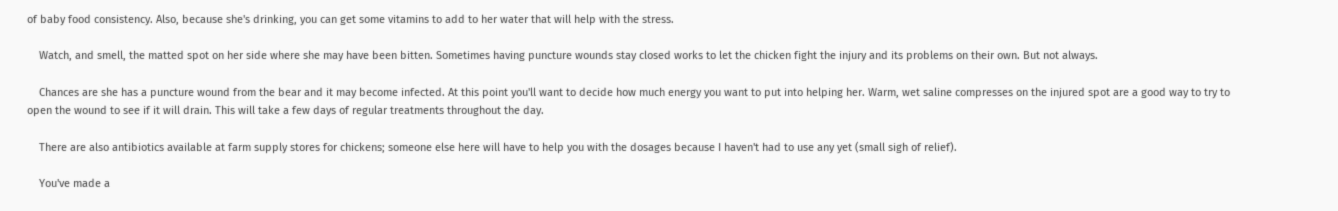of baby food consistency. Also, because she's drinking, you can get some vitamins to add to her water that will help with the stress.

    Watch, and smell, the matted spot on her side where she may have been bitten. Sometimes having puncture wounds stay closed works to let the chicken fight the injury and its problems on their own. But not always.

    Chances are she has a puncture wound from the bear and it may become infected. At this point you'll want to decide how much energy you want to put into helping her. Warm, wet saline compresses on the injured spot are a good way to try to open the wound to see if it will drain. This will take a few days of regular treatments throughout the day.

    There are also antibiotics available at farm supply stores for chickens; someone else here will have to help you with the dosages because I haven't had to use any yet (small sigh of relief).

    You've made a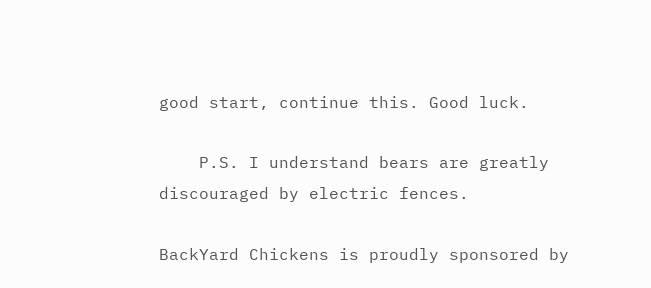good start, continue this. Good luck.

    P.S. I understand bears are greatly discouraged by electric fences.

BackYard Chickens is proudly sponsored by